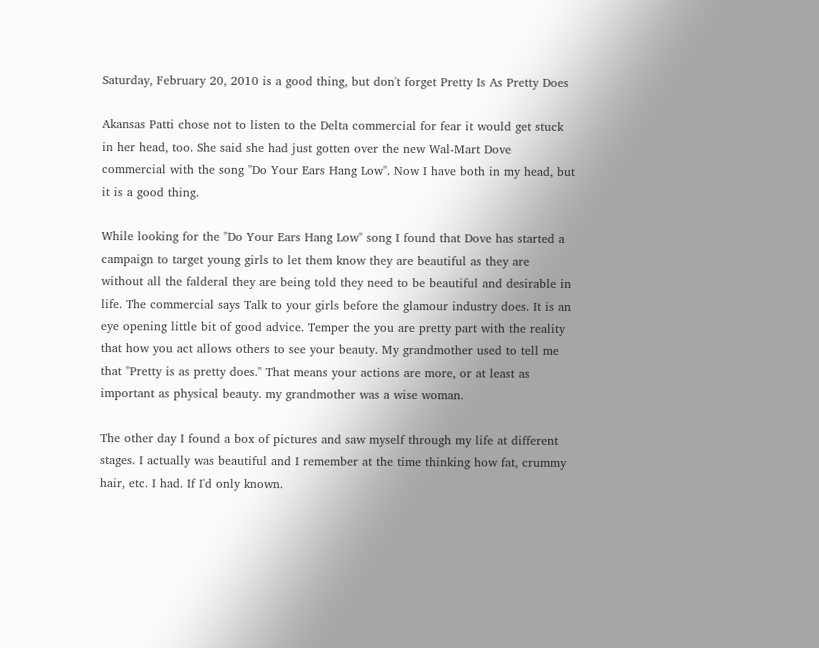Saturday, February 20, 2010 is a good thing, but don't forget Pretty Is As Pretty Does

Akansas Patti chose not to listen to the Delta commercial for fear it would get stuck in her head, too. She said she had just gotten over the new Wal-Mart Dove commercial with the song "Do Your Ears Hang Low". Now I have both in my head, but it is a good thing.

While looking for the "Do Your Ears Hang Low" song I found that Dove has started a campaign to target young girls to let them know they are beautiful as they are without all the falderal they are being told they need to be beautiful and desirable in life. The commercial says Talk to your girls before the glamour industry does. It is an eye opening little bit of good advice. Temper the you are pretty part with the reality that how you act allows others to see your beauty. My grandmother used to tell me that "Pretty is as pretty does." That means your actions are more, or at least as important as physical beauty. my grandmother was a wise woman.

The other day I found a box of pictures and saw myself through my life at different stages. I actually was beautiful and I remember at the time thinking how fat, crummy hair, etc. I had. If I'd only known.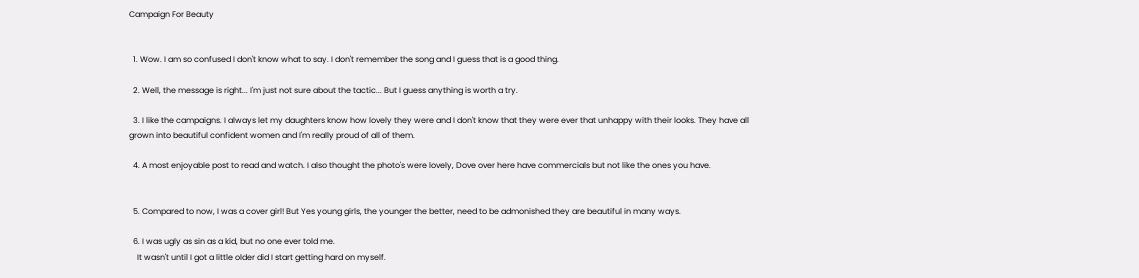Campaign For Beauty


  1. Wow. I am so confused I don't know what to say. I don't remember the song and I guess that is a good thing.

  2. Well, the message is right... I'm just not sure about the tactic... But I guess anything is worth a try.

  3. I like the campaigns. I always let my daughters know how lovely they were and I don't know that they were ever that unhappy with their looks. They have all grown into beautiful confident women and I'm really proud of all of them.

  4. A most enjoyable post to read and watch. I also thought the photo's were lovely, Dove over here have commercials but not like the ones you have.


  5. Compared to now, I was a cover girl! But Yes young girls, the younger the better, need to be admonished they are beautiful in many ways.

  6. I was ugly as sin as a kid, but no one ever told me.
    It wasn't until I got a little older did I start getting hard on myself.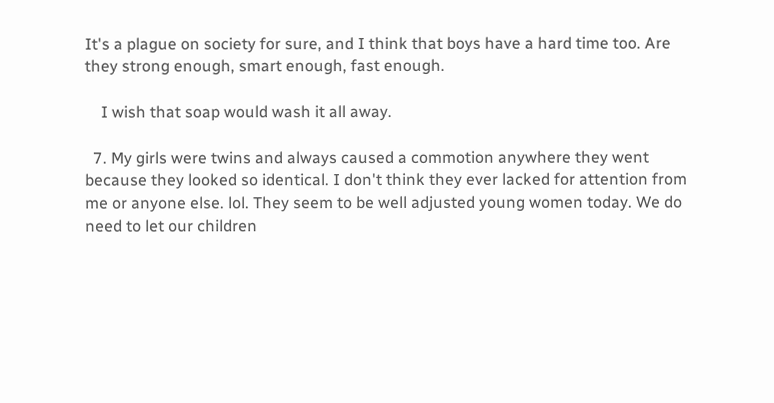It's a plague on society for sure, and I think that boys have a hard time too. Are they strong enough, smart enough, fast enough.

    I wish that soap would wash it all away.

  7. My girls were twins and always caused a commotion anywhere they went because they looked so identical. I don't think they ever lacked for attention from me or anyone else. lol. They seem to be well adjusted young women today. We do need to let our children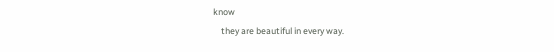know
    they are beautiful in every way.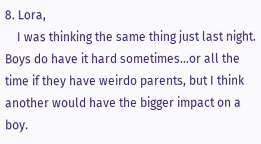8. Lora,
    I was thinking the same thing just last night. Boys do have it hard sometimes...or all the time if they have weirdo parents, but I think another would have the bigger impact on a boy.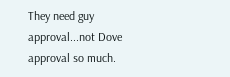They need guy approval...not Dove approval so much.